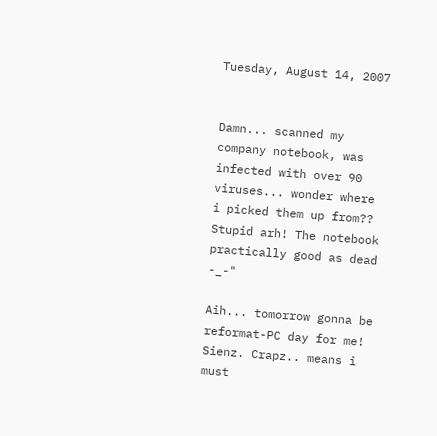Tuesday, August 14, 2007


Damn... scanned my company notebook, was infected with over 90 viruses... wonder where i picked them up from?? Stupid arh! The notebook practically good as dead -_-"

Aih... tomorrow gonna be reformat-PC day for me! Sienz. Crapz.. means i must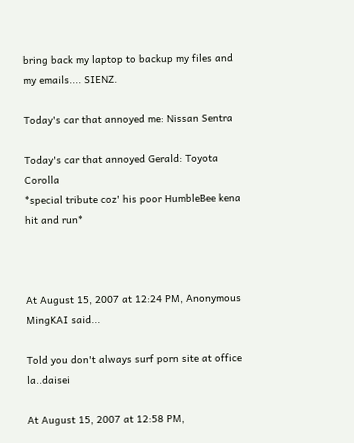bring back my laptop to backup my files and my emails.... SIENZ.

Today's car that annoyed me: Nissan Sentra

Today's car that annoyed Gerald: Toyota Corolla
*special tribute coz' his poor HumbleBee kena hit and run*



At August 15, 2007 at 12:24 PM, Anonymous MingKAI said...

Told you don't always surf porn site at office la..daisei

At August 15, 2007 at 12:58 PM,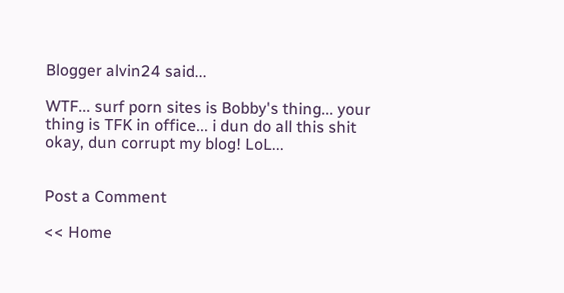Blogger alvin24 said...

WTF... surf porn sites is Bobby's thing... your thing is TFK in office... i dun do all this shit okay, dun corrupt my blog! LoL...


Post a Comment

<< Home